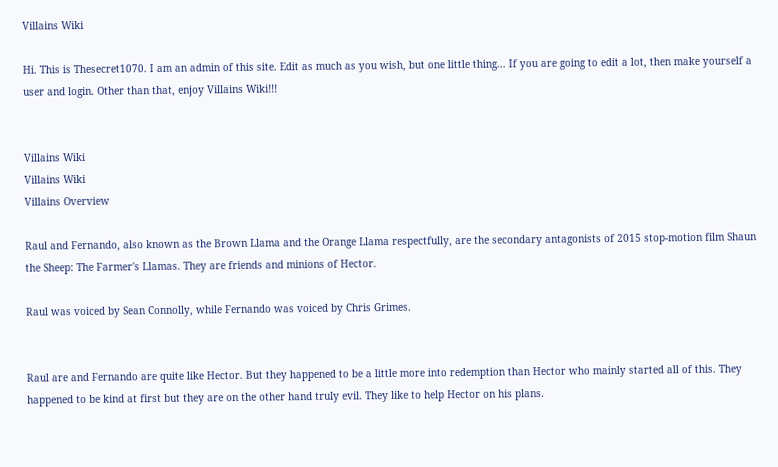Villains Wiki

Hi. This is Thesecret1070. I am an admin of this site. Edit as much as you wish, but one little thing... If you are going to edit a lot, then make yourself a user and login. Other than that, enjoy Villains Wiki!!!


Villains Wiki
Villains Wiki
Villains Overview

Raul and Fernando, also known as the Brown Llama and the Orange Llama respectfully, are the secondary antagonists of 2015 stop-motion film Shaun the Sheep: The Farmer's Llamas. They are friends and minions of Hector.

Raul was voiced by Sean Connolly, while Fernando was voiced by Chris Grimes.


Raul are and Fernando are quite like Hector. But they happened to be a little more into redemption than Hector who mainly started all of this. They happened to be kind at first but they are on the other hand truly evil. They like to help Hector on his plans.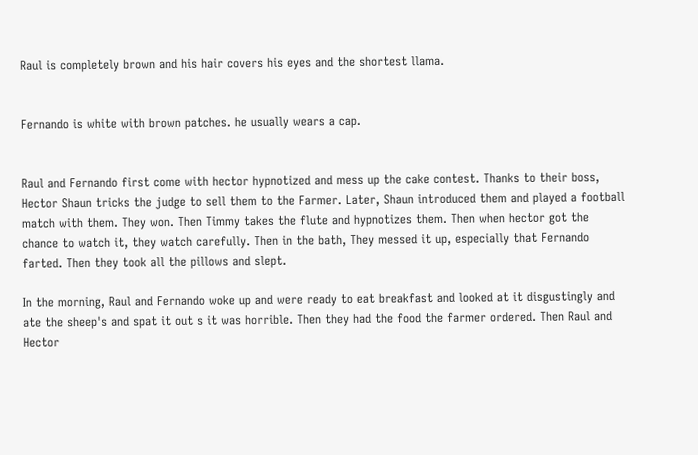Raul is completely brown and his hair covers his eyes and the shortest llama.


Fernando is white with brown patches. he usually wears a cap.


Raul and Fernando first come with hector hypnotized and mess up the cake contest. Thanks to their boss, Hector Shaun tricks the judge to sell them to the Farmer. Later, Shaun introduced them and played a football match with them. They won. Then Timmy takes the flute and hypnotizes them. Then when hector got the chance to watch it, they watch carefully. Then in the bath, They messed it up, especially that Fernando farted. Then they took all the pillows and slept.

In the morning, Raul and Fernando woke up and were ready to eat breakfast and looked at it disgustingly and ate the sheep's and spat it out s it was horrible. Then they had the food the farmer ordered. Then Raul and Hector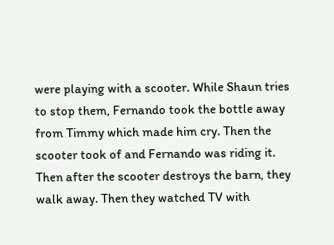were playing with a scooter. While Shaun tries to stop them, Fernando took the bottle away from Timmy which made him cry. Then the scooter took of and Fernando was riding it. Then after the scooter destroys the barn, they walk away. Then they watched TV with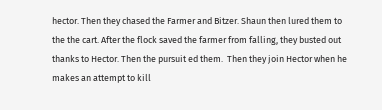hector. Then they chased the Farmer and Bitzer. Shaun then lured them to the the cart. After the flock saved the farmer from falling, they busted out thanks to Hector. Then the pursuit ed them.  Then they join Hector when he makes an attempt to kill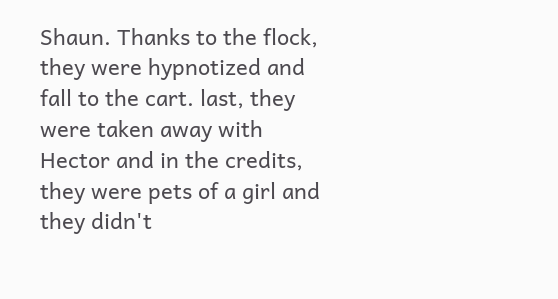Shaun. Thanks to the flock, they were hypnotized and fall to the cart. last, they were taken away with Hector and in the credits, they were pets of a girl and they didn't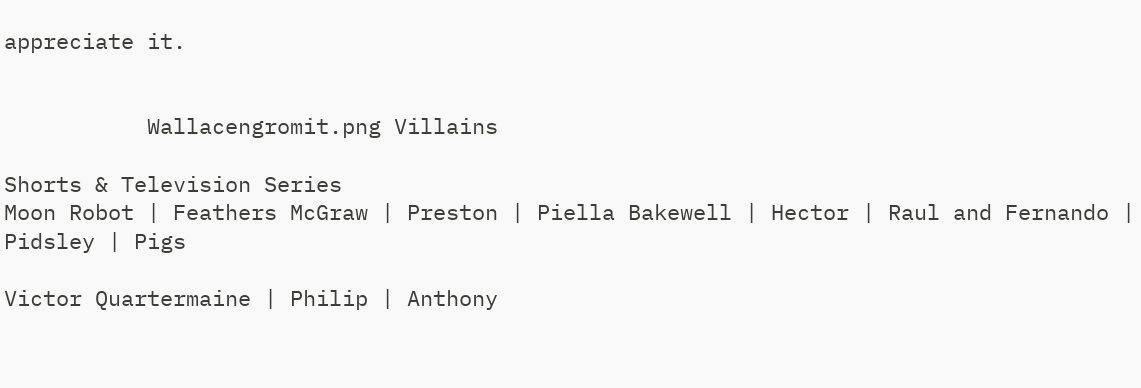appreciate it.


           Wallacengromit.png Villains

Shorts & Television Series
Moon Robot | Feathers McGraw | Preston | Piella Bakewell | Hector | Raul and Fernando | Pidsley | Pigs

Victor Quartermaine | Philip | Anthony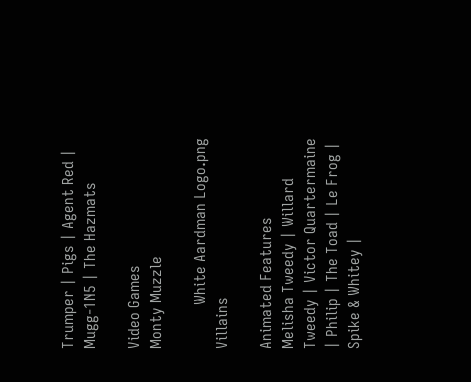Trumper | Pigs | Agent Red | Mugg-1N5 | The Hazmats

Video Games
Monty Muzzle

           White Aardman Logo.png Villains

Animated Features
Melisha Tweedy | Willard Tweedy | Victor Quartermaine | Philip | The Toad | Le Frog | Spike & Whitey |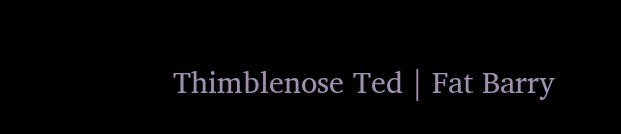Thimblenose Ted | Fat Barry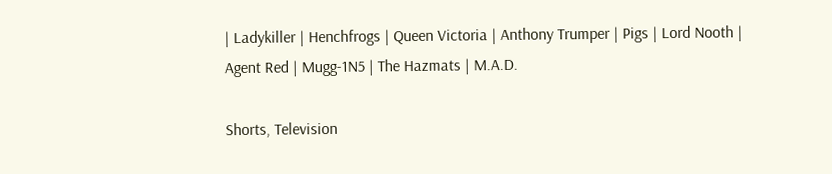| Ladykiller | Henchfrogs | Queen Victoria | Anthony Trumper | Pigs | Lord Nooth | Agent Red | Mugg-1N5 | The Hazmats | M.A.D.

Shorts, Television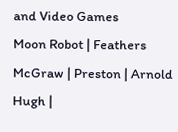and Video Games
Moon Robot | Feathers McGraw | Preston | Arnold Hugh |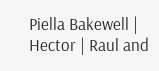Piella Bakewell | Hector | Raul and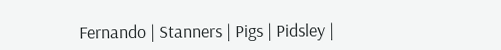Fernando | Stanners | Pigs | Pidsley |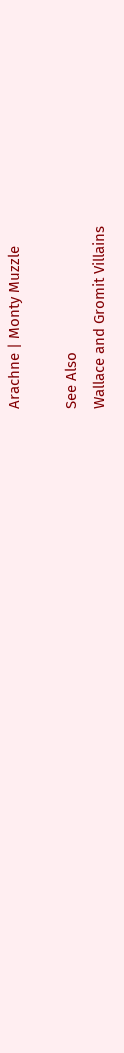Arachne | Monty Muzzle

See Also
Wallace and Gromit Villains